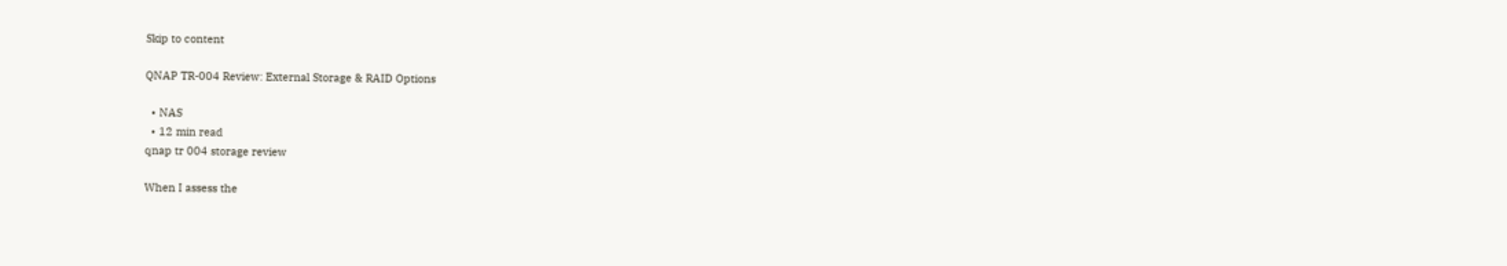Skip to content

QNAP TR-004 Review: External Storage & RAID Options

  • NAS
  • 12 min read
qnap tr 004 storage review

When I assess the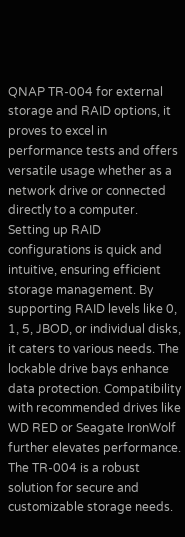QNAP TR-004 for external storage and RAID options, it proves to excel in performance tests and offers versatile usage whether as a network drive or connected directly to a computer. Setting up RAID configurations is quick and intuitive, ensuring efficient storage management. By supporting RAID levels like 0, 1, 5, JBOD, or individual disks, it caters to various needs. The lockable drive bays enhance data protection. Compatibility with recommended drives like WD RED or Seagate IronWolf further elevates performance. The TR-004 is a robust solution for secure and customizable storage needs.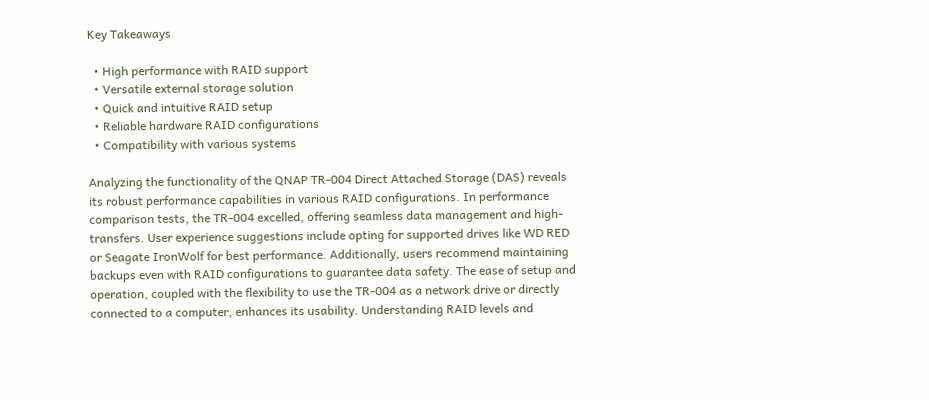Key Takeaways

  • High performance with RAID support
  • Versatile external storage solution
  • Quick and intuitive RAID setup
  • Reliable hardware RAID configurations
  • Compatibility with various systems

Analyzing the functionality of the QNAP TR-004 Direct Attached Storage (DAS) reveals its robust performance capabilities in various RAID configurations. In performance comparison tests, the TR-004 excelled, offering seamless data management and high- transfers. User experience suggestions include opting for supported drives like WD RED or Seagate IronWolf for best performance. Additionally, users recommend maintaining backups even with RAID configurations to guarantee data safety. The ease of setup and operation, coupled with the flexibility to use the TR-004 as a network drive or directly connected to a computer, enhances its usability. Understanding RAID levels and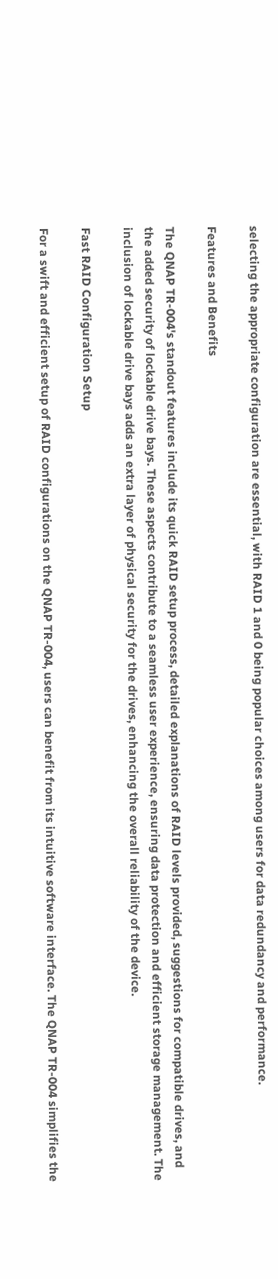selecting the appropriate configuration are essential, with RAID 1 and 0 being popular choices among users for data redundancy and performance.

Features and Benefits

The QNAP TR-004's standout features include its quick RAID setup process, detailed explanations of RAID levels provided, suggestions for compatible drives, and the added security of lockable drive bays. These aspects contribute to a seamless user experience, ensuring data protection and efficient storage management. The inclusion of lockable drive bays adds an extra layer of physical security for the drives, enhancing the overall reliability of the device.

Fast RAID Configuration Setup

For a swift and efficient setup of RAID configurations on the QNAP TR-004, users can benefit from its intuitive software interface. The QNAP TR-004 simplifies the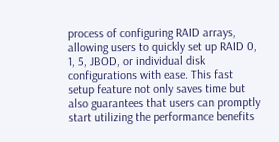process of configuring RAID arrays, allowing users to quickly set up RAID 0, 1, 5, JBOD, or individual disk configurations with ease. This fast setup feature not only saves time but also guarantees that users can promptly start utilizing the performance benefits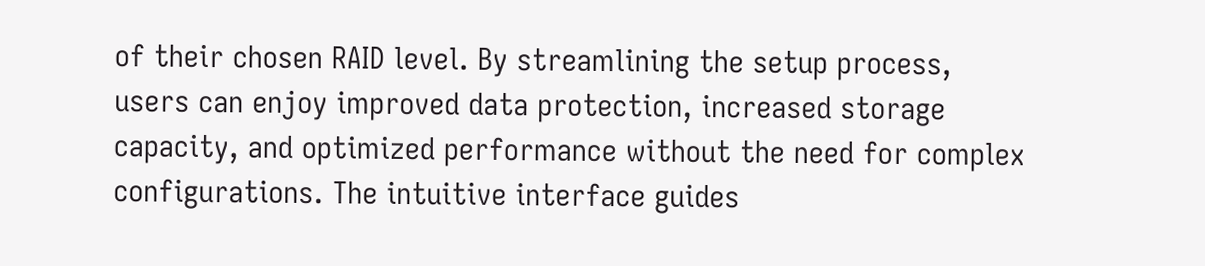of their chosen RAID level. By streamlining the setup process, users can enjoy improved data protection, increased storage capacity, and optimized performance without the need for complex configurations. The intuitive interface guides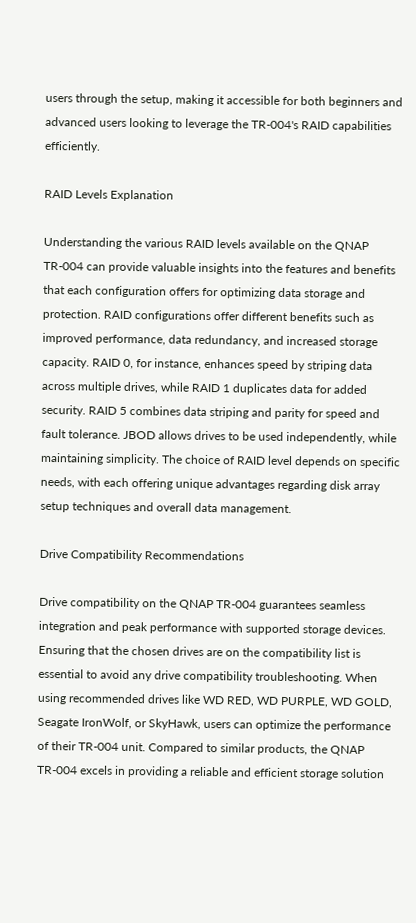users through the setup, making it accessible for both beginners and advanced users looking to leverage the TR-004's RAID capabilities efficiently.

RAID Levels Explanation

Understanding the various RAID levels available on the QNAP TR-004 can provide valuable insights into the features and benefits that each configuration offers for optimizing data storage and protection. RAID configurations offer different benefits such as improved performance, data redundancy, and increased storage capacity. RAID 0, for instance, enhances speed by striping data across multiple drives, while RAID 1 duplicates data for added security. RAID 5 combines data striping and parity for speed and fault tolerance. JBOD allows drives to be used independently, while maintaining simplicity. The choice of RAID level depends on specific needs, with each offering unique advantages regarding disk array setup techniques and overall data management.

Drive Compatibility Recommendations

Drive compatibility on the QNAP TR-004 guarantees seamless integration and peak performance with supported storage devices. Ensuring that the chosen drives are on the compatibility list is essential to avoid any drive compatibility troubleshooting. When using recommended drives like WD RED, WD PURPLE, WD GOLD, Seagate IronWolf, or SkyHawk, users can optimize the performance of their TR-004 unit. Compared to similar products, the QNAP TR-004 excels in providing a reliable and efficient storage solution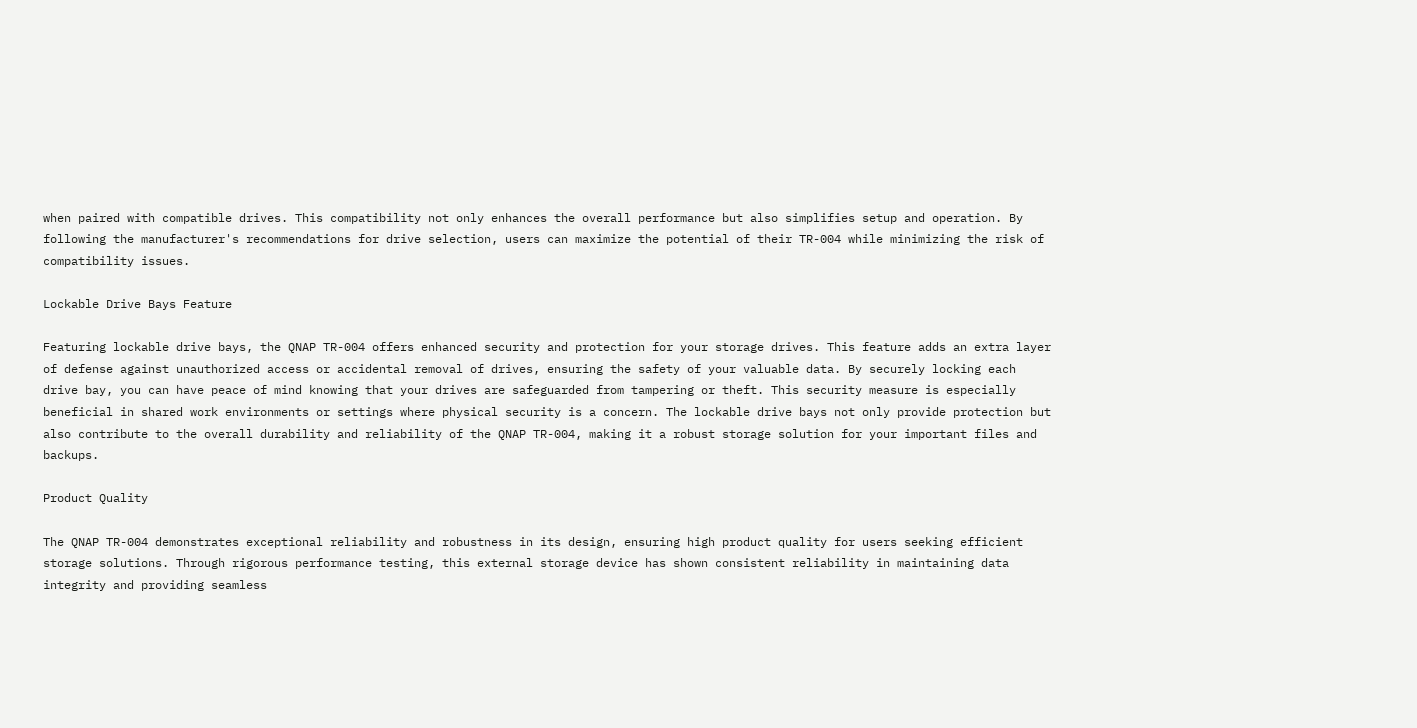when paired with compatible drives. This compatibility not only enhances the overall performance but also simplifies setup and operation. By following the manufacturer's recommendations for drive selection, users can maximize the potential of their TR-004 while minimizing the risk of compatibility issues.

Lockable Drive Bays Feature

Featuring lockable drive bays, the QNAP TR-004 offers enhanced security and protection for your storage drives. This feature adds an extra layer of defense against unauthorized access or accidental removal of drives, ensuring the safety of your valuable data. By securely locking each drive bay, you can have peace of mind knowing that your drives are safeguarded from tampering or theft. This security measure is especially beneficial in shared work environments or settings where physical security is a concern. The lockable drive bays not only provide protection but also contribute to the overall durability and reliability of the QNAP TR-004, making it a robust storage solution for your important files and backups.

Product Quality

The QNAP TR-004 demonstrates exceptional reliability and robustness in its design, ensuring high product quality for users seeking efficient storage solutions. Through rigorous performance testing, this external storage device has shown consistent reliability in maintaining data integrity and providing seamless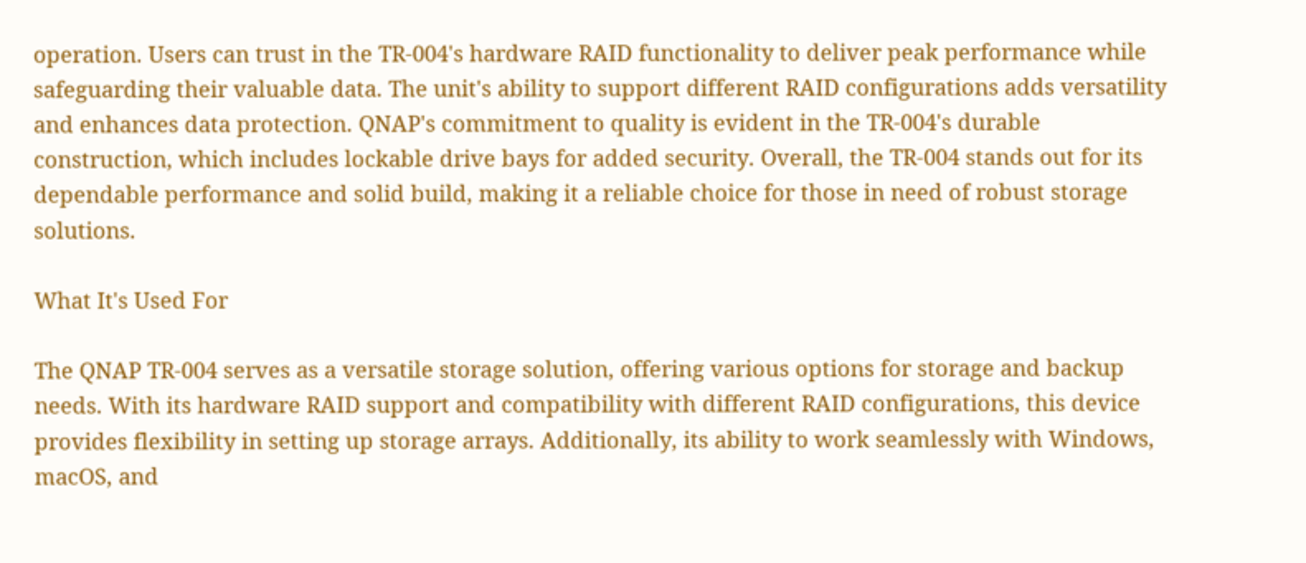operation. Users can trust in the TR-004's hardware RAID functionality to deliver peak performance while safeguarding their valuable data. The unit's ability to support different RAID configurations adds versatility and enhances data protection. QNAP's commitment to quality is evident in the TR-004's durable construction, which includes lockable drive bays for added security. Overall, the TR-004 stands out for its dependable performance and solid build, making it a reliable choice for those in need of robust storage solutions.

What It's Used For

The QNAP TR-004 serves as a versatile storage solution, offering various options for storage and backup needs. With its hardware RAID support and compatibility with different RAID configurations, this device provides flexibility in setting up storage arrays. Additionally, its ability to work seamlessly with Windows, macOS, and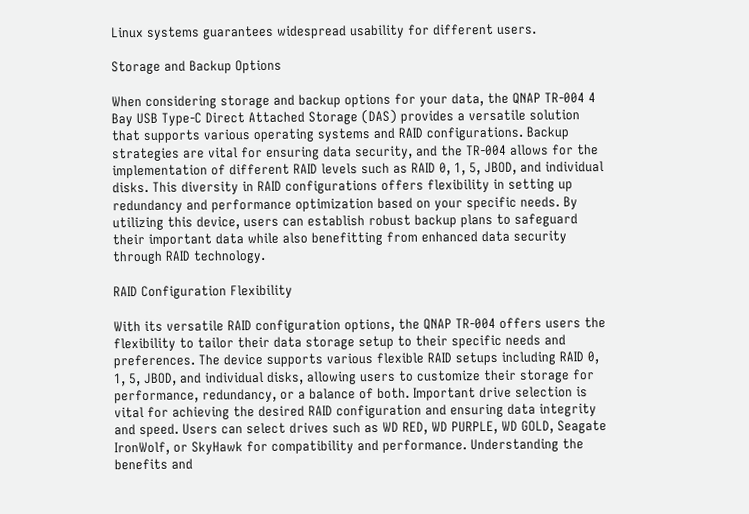Linux systems guarantees widespread usability for different users.

Storage and Backup Options

When considering storage and backup options for your data, the QNAP TR-004 4 Bay USB Type-C Direct Attached Storage (DAS) provides a versatile solution that supports various operating systems and RAID configurations. Backup strategies are vital for ensuring data security, and the TR-004 allows for the implementation of different RAID levels such as RAID 0, 1, 5, JBOD, and individual disks. This diversity in RAID configurations offers flexibility in setting up redundancy and performance optimization based on your specific needs. By utilizing this device, users can establish robust backup plans to safeguard their important data while also benefitting from enhanced data security through RAID technology.

RAID Configuration Flexibility

With its versatile RAID configuration options, the QNAP TR-004 offers users the flexibility to tailor their data storage setup to their specific needs and preferences. The device supports various flexible RAID setups including RAID 0, 1, 5, JBOD, and individual disks, allowing users to customize their storage for performance, redundancy, or a balance of both. Important drive selection is vital for achieving the desired RAID configuration and ensuring data integrity and speed. Users can select drives such as WD RED, WD PURPLE, WD GOLD, Seagate IronWolf, or SkyHawk for compatibility and performance. Understanding the benefits and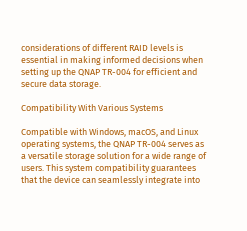considerations of different RAID levels is essential in making informed decisions when setting up the QNAP TR-004 for efficient and secure data storage.

Compatibility With Various Systems

Compatible with Windows, macOS, and Linux operating systems, the QNAP TR-004 serves as a versatile storage solution for a wide range of users. This system compatibility guarantees that the device can seamlessly integrate into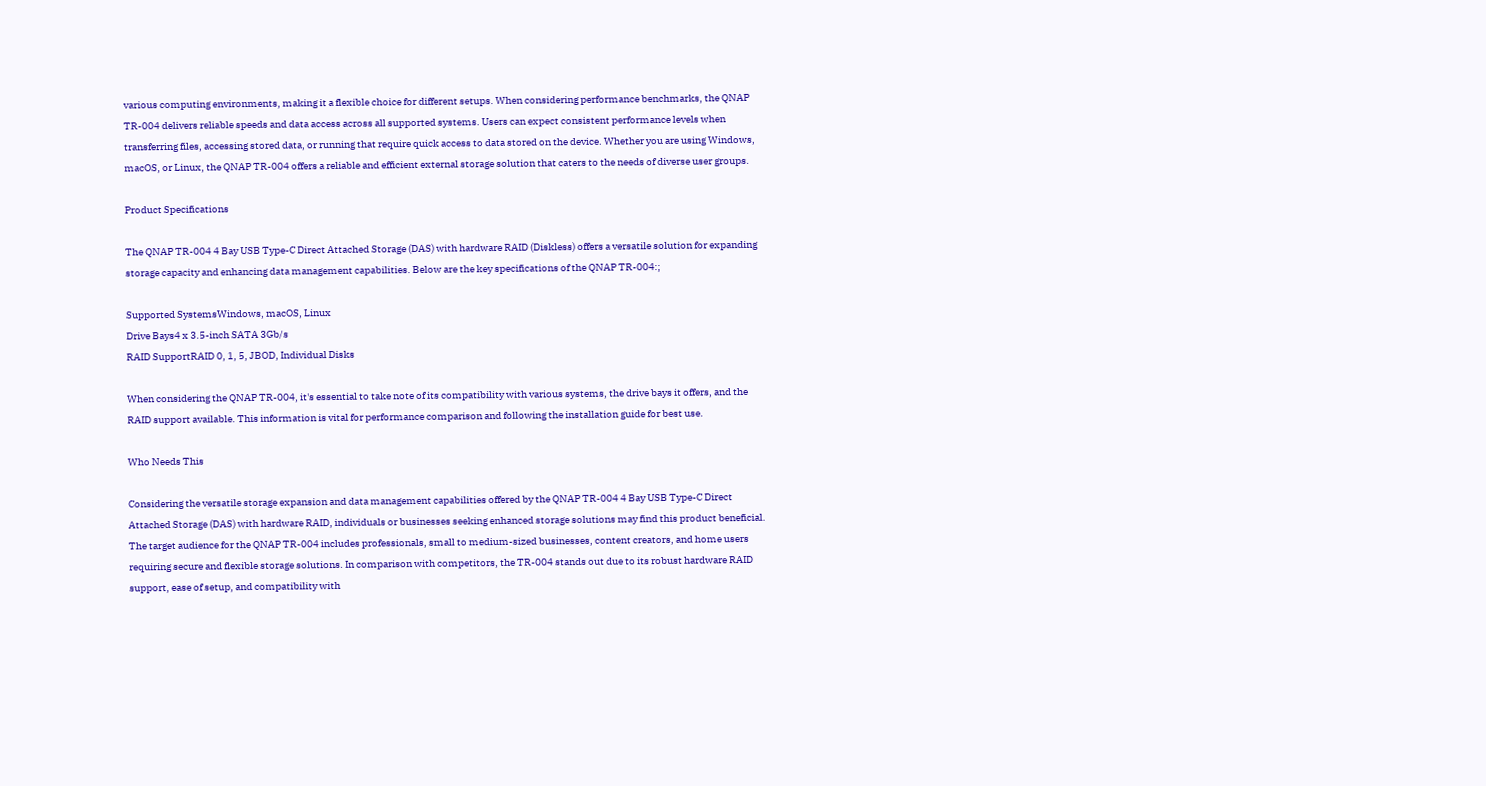various computing environments, making it a flexible choice for different setups. When considering performance benchmarks, the QNAP TR-004 delivers reliable speeds and data access across all supported systems. Users can expect consistent performance levels when transferring files, accessing stored data, or running that require quick access to data stored on the device. Whether you are using Windows, macOS, or Linux, the QNAP TR-004 offers a reliable and efficient external storage solution that caters to the needs of diverse user groups.

Product Specifications

The QNAP TR-004 4 Bay USB Type-C Direct Attached Storage (DAS) with hardware RAID (Diskless) offers a versatile solution for expanding storage capacity and enhancing data management capabilities. Below are the key specifications of the QNAP TR-004:;

Supported SystemsWindows, macOS, Linux
Drive Bays4 x 3.5-inch SATA 3Gb/s
RAID SupportRAID 0, 1, 5, JBOD, Individual Disks

When considering the QNAP TR-004, it's essential to take note of its compatibility with various systems, the drive bays it offers, and the RAID support available. This information is vital for performance comparison and following the installation guide for best use.

Who Needs This

Considering the versatile storage expansion and data management capabilities offered by the QNAP TR-004 4 Bay USB Type-C Direct Attached Storage (DAS) with hardware RAID, individuals or businesses seeking enhanced storage solutions may find this product beneficial. The target audience for the QNAP TR-004 includes professionals, small to medium-sized businesses, content creators, and home users requiring secure and flexible storage solutions. In comparison with competitors, the TR-004 stands out due to its robust hardware RAID support, ease of setup, and compatibility with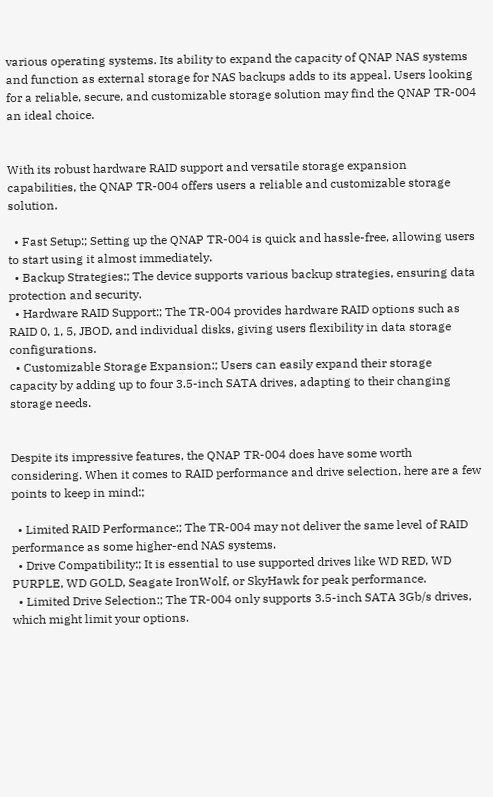various operating systems. Its ability to expand the capacity of QNAP NAS systems and function as external storage for NAS backups adds to its appeal. Users looking for a reliable, secure, and customizable storage solution may find the QNAP TR-004 an ideal choice.


With its robust hardware RAID support and versatile storage expansion capabilities, the QNAP TR-004 offers users a reliable and customizable storage solution.

  • Fast Setup:; Setting up the QNAP TR-004 is quick and hassle-free, allowing users to start using it almost immediately.
  • Backup Strategies:; The device supports various backup strategies, ensuring data protection and security.
  • Hardware RAID Support:; The TR-004 provides hardware RAID options such as RAID 0, 1, 5, JBOD, and individual disks, giving users flexibility in data storage configurations.
  • Customizable Storage Expansion:; Users can easily expand their storage capacity by adding up to four 3.5-inch SATA drives, adapting to their changing storage needs.


Despite its impressive features, the QNAP TR-004 does have some worth considering. When it comes to RAID performance and drive selection, here are a few points to keep in mind:;

  • Limited RAID Performance:; The TR-004 may not deliver the same level of RAID performance as some higher-end NAS systems.
  • Drive Compatibility:; It is essential to use supported drives like WD RED, WD PURPLE, WD GOLD, Seagate IronWolf, or SkyHawk for peak performance.
  • Limited Drive Selection:; The TR-004 only supports 3.5-inch SATA 3Gb/s drives, which might limit your options.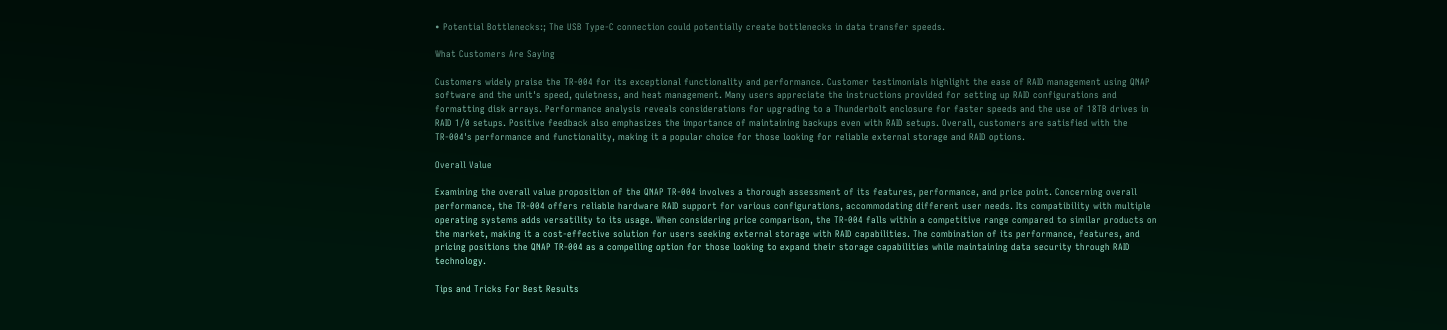• Potential Bottlenecks:; The USB Type-C connection could potentially create bottlenecks in data transfer speeds.

What Customers Are Saying

Customers widely praise the TR-004 for its exceptional functionality and performance. Customer testimonials highlight the ease of RAID management using QNAP software and the unit's speed, quietness, and heat management. Many users appreciate the instructions provided for setting up RAID configurations and formatting disk arrays. Performance analysis reveals considerations for upgrading to a Thunderbolt enclosure for faster speeds and the use of 18TB drives in RAID 1/0 setups. Positive feedback also emphasizes the importance of maintaining backups even with RAID setups. Overall, customers are satisfied with the TR-004's performance and functionality, making it a popular choice for those looking for reliable external storage and RAID options.

Overall Value

Examining the overall value proposition of the QNAP TR-004 involves a thorough assessment of its features, performance, and price point. Concerning overall performance, the TR-004 offers reliable hardware RAID support for various configurations, accommodating different user needs. Its compatibility with multiple operating systems adds versatility to its usage. When considering price comparison, the TR-004 falls within a competitive range compared to similar products on the market, making it a cost-effective solution for users seeking external storage with RAID capabilities. The combination of its performance, features, and pricing positions the QNAP TR-004 as a compelling option for those looking to expand their storage capabilities while maintaining data security through RAID technology.

Tips and Tricks For Best Results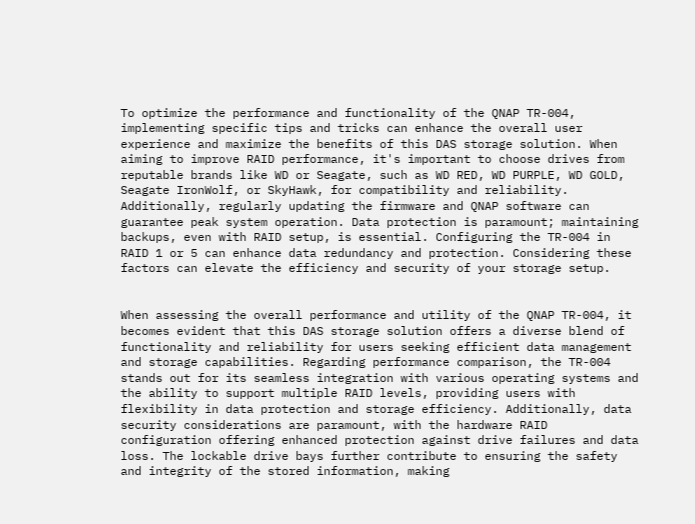To optimize the performance and functionality of the QNAP TR-004, implementing specific tips and tricks can enhance the overall user experience and maximize the benefits of this DAS storage solution. When aiming to improve RAID performance, it's important to choose drives from reputable brands like WD or Seagate, such as WD RED, WD PURPLE, WD GOLD, Seagate IronWolf, or SkyHawk, for compatibility and reliability. Additionally, regularly updating the firmware and QNAP software can guarantee peak system operation. Data protection is paramount; maintaining backups, even with RAID setup, is essential. Configuring the TR-004 in RAID 1 or 5 can enhance data redundancy and protection. Considering these factors can elevate the efficiency and security of your storage setup.


When assessing the overall performance and utility of the QNAP TR-004, it becomes evident that this DAS storage solution offers a diverse blend of functionality and reliability for users seeking efficient data management and storage capabilities. Regarding performance comparison, the TR-004 stands out for its seamless integration with various operating systems and the ability to support multiple RAID levels, providing users with flexibility in data protection and storage efficiency. Additionally, data security considerations are paramount, with the hardware RAID configuration offering enhanced protection against drive failures and data loss. The lockable drive bays further contribute to ensuring the safety and integrity of the stored information, making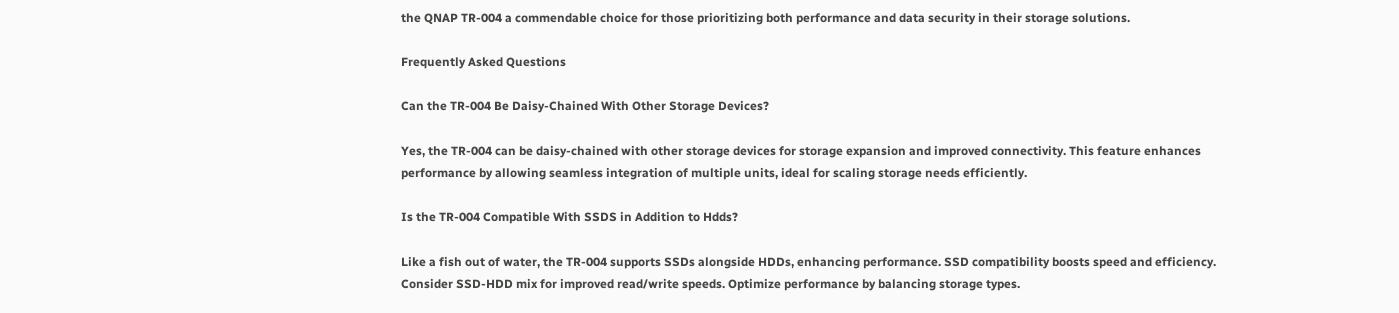the QNAP TR-004 a commendable choice for those prioritizing both performance and data security in their storage solutions.

Frequently Asked Questions

Can the TR-004 Be Daisy-Chained With Other Storage Devices?

Yes, the TR-004 can be daisy-chained with other storage devices for storage expansion and improved connectivity. This feature enhances performance by allowing seamless integration of multiple units, ideal for scaling storage needs efficiently.

Is the TR-004 Compatible With SSDS in Addition to Hdds?

Like a fish out of water, the TR-004 supports SSDs alongside HDDs, enhancing performance. SSD compatibility boosts speed and efficiency. Consider SSD-HDD mix for improved read/write speeds. Optimize performance by balancing storage types.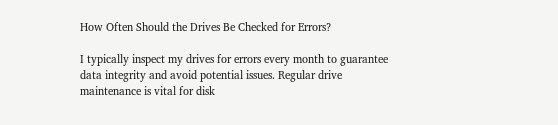How Often Should the Drives Be Checked for Errors?

I typically inspect my drives for errors every month to guarantee data integrity and avoid potential issues. Regular drive maintenance is vital for disk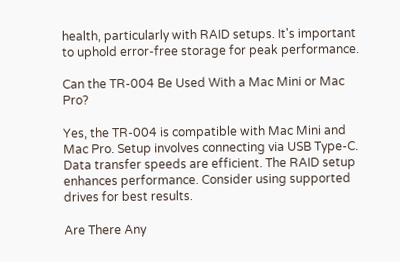health, particularly with RAID setups. It's important to uphold error-free storage for peak performance.

Can the TR-004 Be Used With a Mac Mini or Mac Pro?

Yes, the TR-004 is compatible with Mac Mini and Mac Pro. Setup involves connecting via USB Type-C. Data transfer speeds are efficient. The RAID setup enhances performance. Consider using supported drives for best results.

Are There Any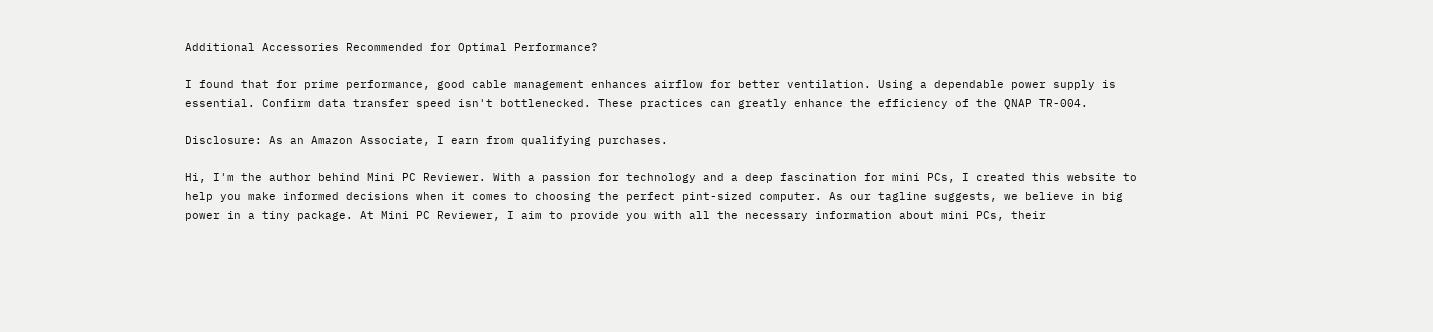Additional Accessories Recommended for Optimal Performance?

I found that for prime performance, good cable management enhances airflow for better ventilation. Using a dependable power supply is essential. Confirm data transfer speed isn't bottlenecked. These practices can greatly enhance the efficiency of the QNAP TR-004.

Disclosure: As an Amazon Associate, I earn from qualifying purchases.

Hi, I'm the author behind Mini PC Reviewer. With a passion for technology and a deep fascination for mini PCs, I created this website to help you make informed decisions when it comes to choosing the perfect pint-sized computer. As our tagline suggests, we believe in big power in a tiny package. At Mini PC Reviewer, I aim to provide you with all the necessary information about mini PCs, their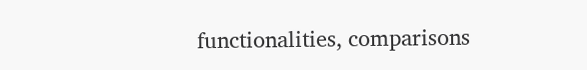functionalities, comparisons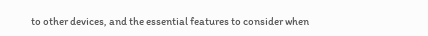to other devices, and the essential features to consider when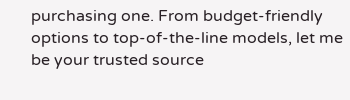purchasing one. From budget-friendly options to top-of-the-line models, let me be your trusted source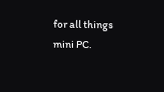for all things mini PC.